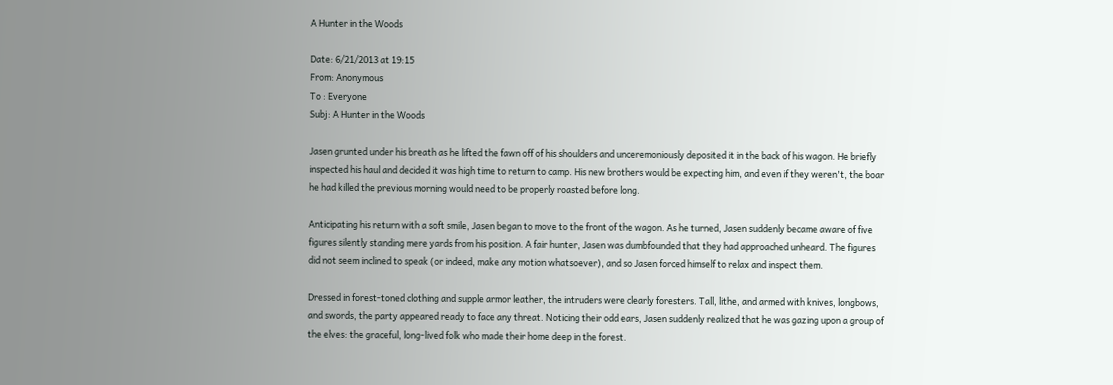A Hunter in the Woods

Date: 6/21/2013 at 19:15
From: Anonymous
To : Everyone
Subj: A Hunter in the Woods

Jasen grunted under his breath as he lifted the fawn off of his shoulders and unceremoniously deposited it in the back of his wagon. He briefly inspected his haul and decided it was high time to return to camp. His new brothers would be expecting him, and even if they weren't, the boar he had killed the previous morning would need to be properly roasted before long.

Anticipating his return with a soft smile, Jasen began to move to the front of the wagon. As he turned, Jasen suddenly became aware of five figures silently standing mere yards from his position. A fair hunter, Jasen was dumbfounded that they had approached unheard. The figures did not seem inclined to speak (or indeed, make any motion whatsoever), and so Jasen forced himself to relax and inspect them.

Dressed in forest-toned clothing and supple armor leather, the intruders were clearly foresters. Tall, lithe, and armed with knives, longbows, and swords, the party appeared ready to face any threat. Noticing their odd ears, Jasen suddenly realized that he was gazing upon a group of the elves: the graceful, long-lived folk who made their home deep in the forest.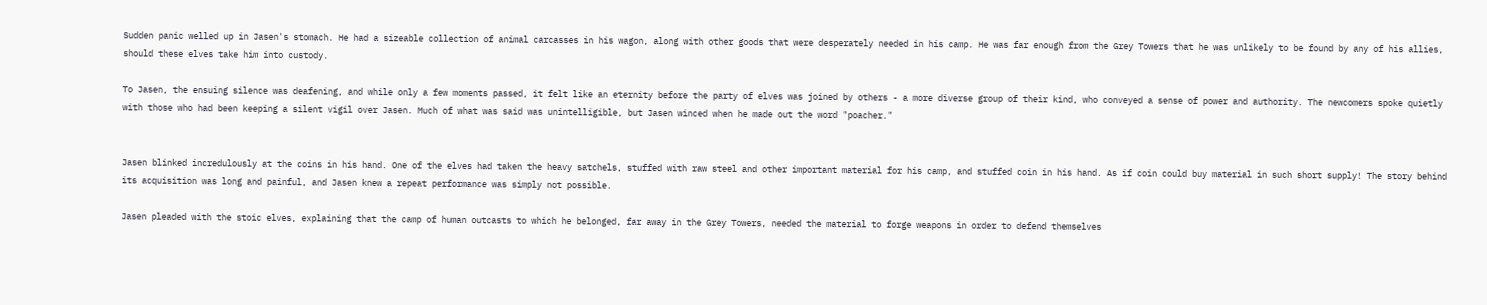Sudden panic welled up in Jasen's stomach. He had a sizeable collection of animal carcasses in his wagon, along with other goods that were desperately needed in his camp. He was far enough from the Grey Towers that he was unlikely to be found by any of his allies, should these elves take him into custody.

To Jasen, the ensuing silence was deafening, and while only a few moments passed, it felt like an eternity before the party of elves was joined by others - a more diverse group of their kind, who conveyed a sense of power and authority. The newcomers spoke quietly with those who had been keeping a silent vigil over Jasen. Much of what was said was unintelligible, but Jasen winced when he made out the word "poacher."


Jasen blinked incredulously at the coins in his hand. One of the elves had taken the heavy satchels, stuffed with raw steel and other important material for his camp, and stuffed coin in his hand. As if coin could buy material in such short supply! The story behind its acquisition was long and painful, and Jasen knew a repeat performance was simply not possible.

Jasen pleaded with the stoic elves, explaining that the camp of human outcasts to which he belonged, far away in the Grey Towers, needed the material to forge weapons in order to defend themselves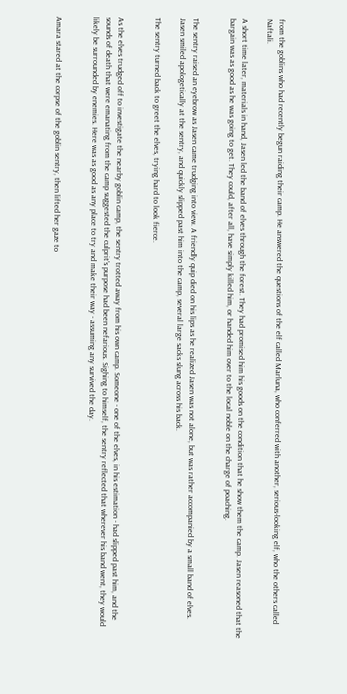from the goblins who had recently begun raiding their camp. He answered the questions of the elf called Marluna, who conferred with another, serious-looking elf, who the others called Naftali.

A short time later, materials in hand, Jasen led the band of elves through the forest. They had promised him his goods on the condition that he show them the camp. Jasen reasoned that the bargain was as good as he was going to get. They could, after all, have simply killed him, or handed him over to the local noble on the charge of poaching.


The sentry raised an eyebrow as Jasen came trudging into view. A friendly quip died on his lips as he realized Jasen was not alone, but was rather accompanied by a small band of elves. Jasen smiled apologetically at the sentry, and quickly slipped past him into the camp, several large sacks slung across his back.

The sentry turned back to greet the elves, trying hard to look fierce.


As the elves trudged off to investigate the nearby goblin camp, the sentry trotted away from his own camp. Someone - one of the elves, in his estimation - had slipped past him, and the sounds of death that were emanating from the camp suggested the culprit's purpose had been nefarious. Sighing to himself, the sentry reflected that wherever his band went, they would likely be surrounded by enemies. Here was as good as any place to try and make their way - assuming any survived the day.


Amara stared at the corpse of the goblin sentry, then lifted her gaze to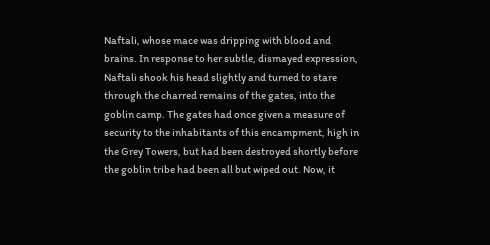Naftali, whose mace was dripping with blood and brains. In response to her subtle, dismayed expression, Naftali shook his head slightly and turned to stare through the charred remains of the gates, into the goblin camp. The gates had once given a measure of security to the inhabitants of this encampment, high in the Grey Towers, but had been destroyed shortly before the goblin tribe had been all but wiped out. Now, it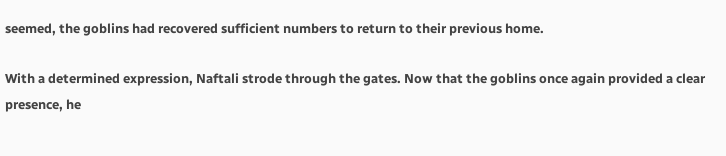seemed, the goblins had recovered sufficient numbers to return to their previous home.

With a determined expression, Naftali strode through the gates. Now that the goblins once again provided a clear presence, he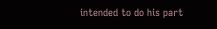intended to do his part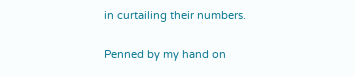in curtailing their numbers.

Penned by my hand on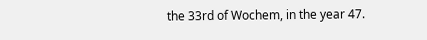the 33rd of Wochem, in the year 47.